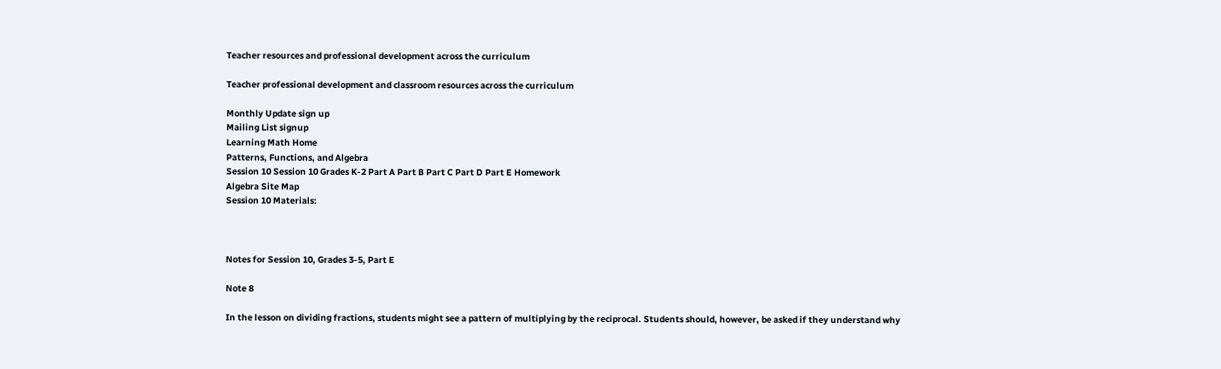Teacher resources and professional development across the curriculum

Teacher professional development and classroom resources across the curriculum

Monthly Update sign up
Mailing List signup
Learning Math Home
Patterns, Functions, and Algebra
Session 10 Session 10 Grades K-2 Part A Part B Part C Part D Part E Homework
Algebra Site Map
Session 10 Materials:



Notes for Session 10, Grades 3-5, Part E

Note 8

In the lesson on dividing fractions, students might see a pattern of multiplying by the reciprocal. Students should, however, be asked if they understand why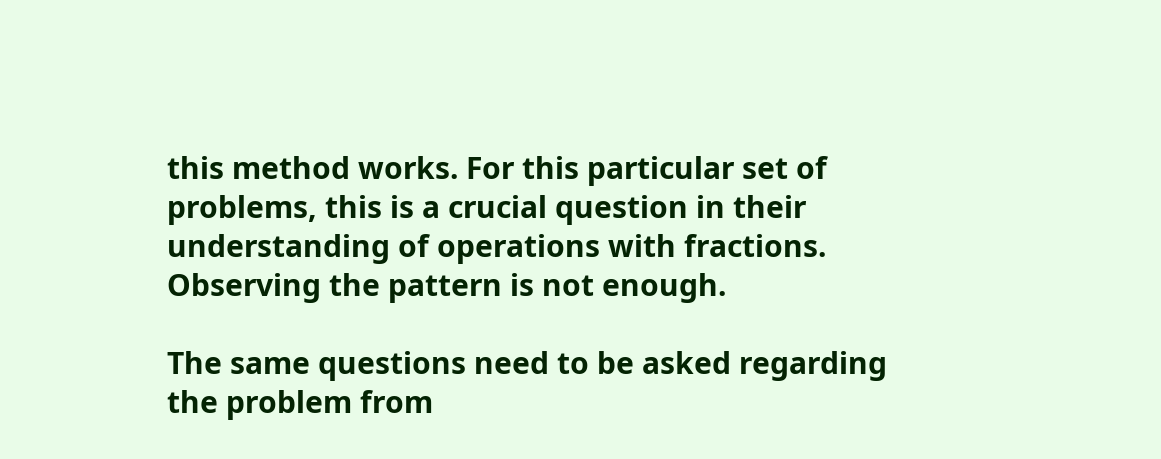this method works. For this particular set of problems, this is a crucial question in their understanding of operations with fractions. Observing the pattern is not enough.

The same questions need to be asked regarding the problem from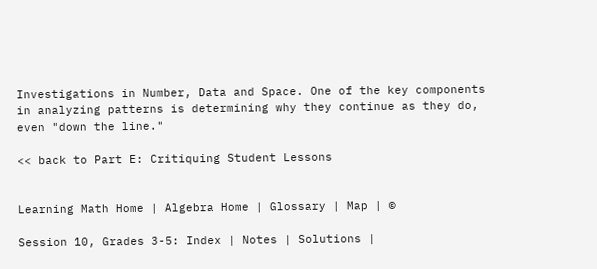Investigations in Number, Data and Space. One of the key components in analyzing patterns is determining why they continue as they do, even "down the line."

<< back to Part E: Critiquing Student Lessons


Learning Math Home | Algebra Home | Glossary | Map | ©

Session 10, Grades 3-5: Index | Notes | Solutions |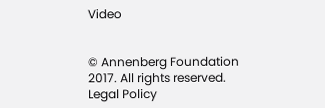Video


© Annenberg Foundation 2017. All rights reserved. Legal Policy